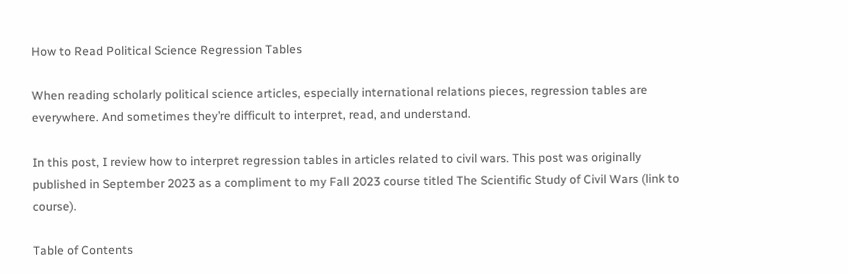How to Read Political Science Regression Tables

When reading scholarly political science articles, especially international relations pieces, regression tables are everywhere. And sometimes they’re difficult to interpret, read, and understand.

In this post, I review how to interpret regression tables in articles related to civil wars. This post was originally published in September 2023 as a compliment to my Fall 2023 course titled The Scientific Study of Civil Wars (link to course).

Table of Contents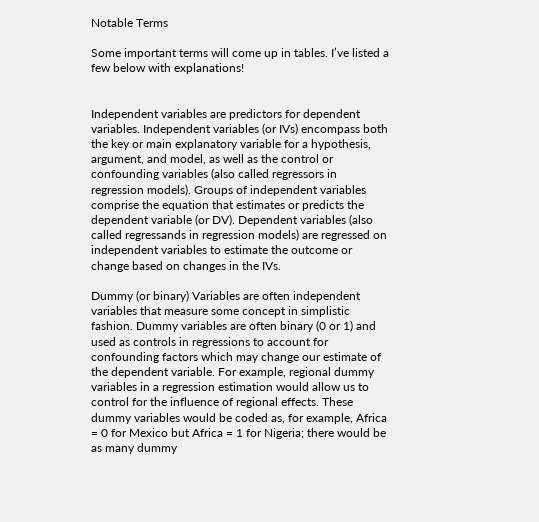Notable Terms

Some important terms will come up in tables. I’ve listed a few below with explanations!


Independent variables are predictors for dependent variables. Independent variables (or IVs) encompass both the key or main explanatory variable for a hypothesis, argument, and model, as well as the control or confounding variables (also called regressors in regression models). Groups of independent variables comprise the equation that estimates or predicts the dependent variable (or DV). Dependent variables (also called regressands in regression models) are regressed on independent variables to estimate the outcome or change based on changes in the IVs.

Dummy (or binary) Variables are often independent variables that measure some concept in simplistic fashion. Dummy variables are often binary (0 or 1) and used as controls in regressions to account for confounding factors which may change our estimate of the dependent variable. For example, regional dummy variables in a regression estimation would allow us to control for the influence of regional effects. These dummy variables would be coded as, for example, Africa = 0 for Mexico but Africa = 1 for Nigeria; there would be as many dummy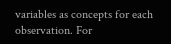variables as concepts for each observation. For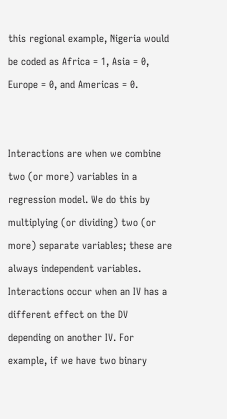this regional example, Nigeria would be coded as Africa = 1, Asia = 0, Europe = 0, and Americas = 0.


Interactions are when we combine two (or more) variables in a regression model. We do this by multiplying (or dividing) two (or more) separate variables; these are always independent variables. Interactions occur when an IV has a different effect on the DV depending on another IV. For example, if we have two binary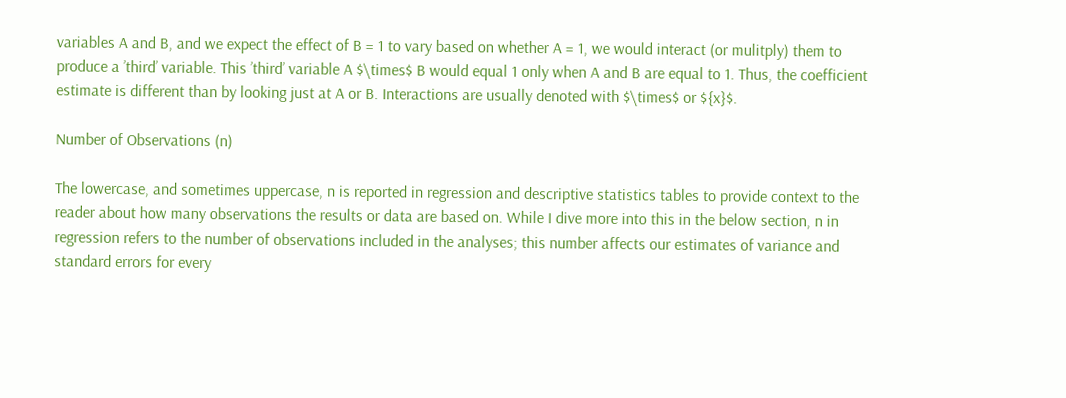variables A and B, and we expect the effect of B = 1 to vary based on whether A = 1, we would interact (or mulitply) them to produce a ’third’ variable. This ’third’ variable A $\times$ B would equal 1 only when A and B are equal to 1. Thus, the coefficient estimate is different than by looking just at A or B. Interactions are usually denoted with $\times$ or ${x}$.

Number of Observations (n)

The lowercase, and sometimes uppercase, n is reported in regression and descriptive statistics tables to provide context to the reader about how many observations the results or data are based on. While I dive more into this in the below section, n in regression refers to the number of observations included in the analyses; this number affects our estimates of variance and standard errors for every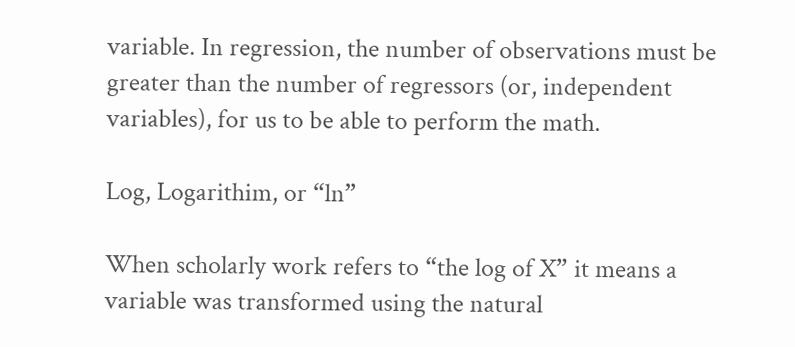variable. In regression, the number of observations must be greater than the number of regressors (or, independent variables), for us to be able to perform the math.

Log, Logarithim, or “ln”

When scholarly work refers to “the log of X” it means a variable was transformed using the natural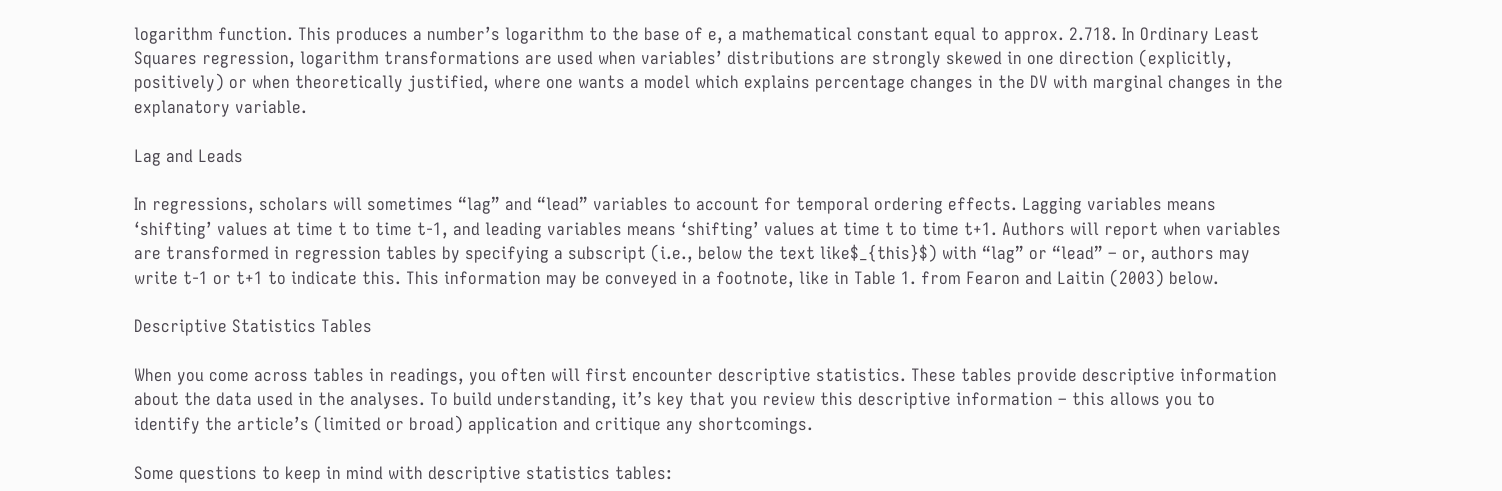logarithm function. This produces a number’s logarithm to the base of e, a mathematical constant equal to approx. 2.718. In Ordinary Least Squares regression, logarithm transformations are used when variables’ distributions are strongly skewed in one direction (explicitly, positively) or when theoretically justified, where one wants a model which explains percentage changes in the DV with marginal changes in the explanatory variable.

Lag and Leads

In regressions, scholars will sometimes “lag” and “lead” variables to account for temporal ordering effects. Lagging variables means ‘shifting’ values at time t to time t-1, and leading variables means ‘shifting’ values at time t to time t+1. Authors will report when variables are transformed in regression tables by specifying a subscript (i.e., below the text like$_{this}$) with “lag” or “lead” – or, authors may write t-1 or t+1 to indicate this. This information may be conveyed in a footnote, like in Table 1. from Fearon and Laitin (2003) below.

Descriptive Statistics Tables

When you come across tables in readings, you often will first encounter descriptive statistics. These tables provide descriptive information about the data used in the analyses. To build understanding, it’s key that you review this descriptive information – this allows you to identify the article’s (limited or broad) application and critique any shortcomings.

Some questions to keep in mind with descriptive statistics tables: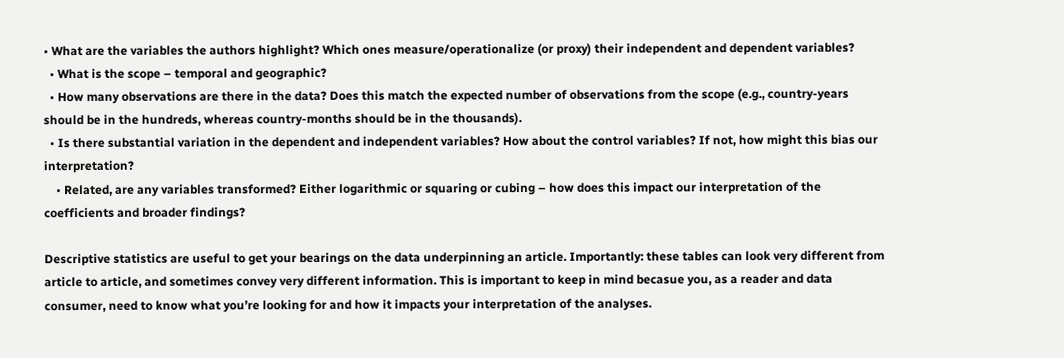• What are the variables the authors highlight? Which ones measure/operationalize (or proxy) their independent and dependent variables?
  • What is the scope – temporal and geographic?
  • How many observations are there in the data? Does this match the expected number of observations from the scope (e.g., country-years should be in the hundreds, whereas country-months should be in the thousands).
  • Is there substantial variation in the dependent and independent variables? How about the control variables? If not, how might this bias our interpretation?
    • Related, are any variables transformed? Either logarithmic or squaring or cubing – how does this impact our interpretation of the coefficients and broader findings?

Descriptive statistics are useful to get your bearings on the data underpinning an article. Importantly: these tables can look very different from article to article, and sometimes convey very different information. This is important to keep in mind becasue you, as a reader and data consumer, need to know what you’re looking for and how it impacts your interpretation of the analyses.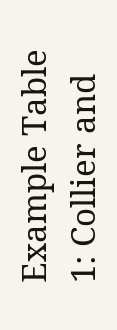Example Table 1: Collier and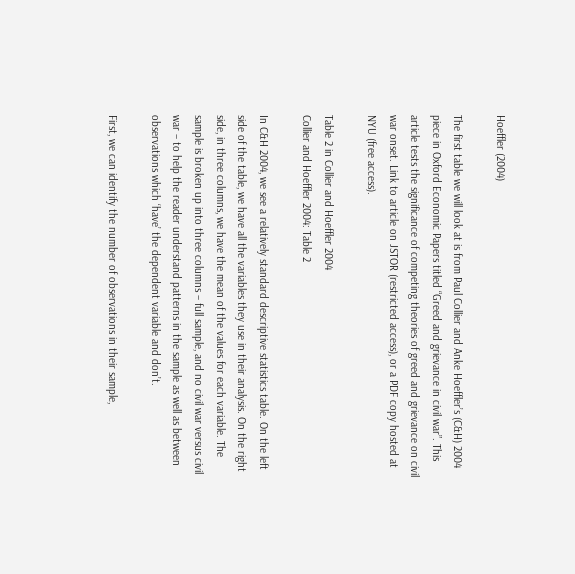Hoeffler (2004)

The first table we will look at is from Paul Collier and Anke Hoeffler’s (C&H) 2004 piece in Oxford Economic Papers titled “Greed and grievance in civil war”. This article tests the significance of competing theories of greed and grievance on civil war onset. Link to article on JSTOR (restricted access), or a PDF copy hosted at NYU (free access).

Table 2 in Collier and Hoeffler 2004
Collier and Hoeffler 2004: Table 2

In C&H 2004, we see a relatively standard descriptive statistics table. On the left side of the table, we have all the variables they use in their analysis. On the right side, in three columns, we have the mean of the values for each variable. The sample is broken up into three columns – full sample, and no civil war versus civil war – to help the reader understand patterns in the sample as well as between observations which ‘have’ the dependent variable and don’t.

First, we can identify the number of observations in their sample,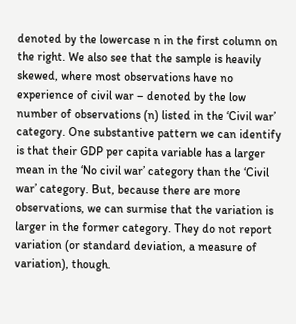denoted by the lowercase n in the first column on the right. We also see that the sample is heavily skewed, where most observations have no experience of civil war – denoted by the low number of observations (n) listed in the ‘Civil war’ category. One substantive pattern we can identify is that their GDP per capita variable has a larger mean in the ‘No civil war’ category than the ‘Civil war’ category. But, because there are more observations, we can surmise that the variation is larger in the former category. They do not report variation (or standard deviation, a measure of variation), though.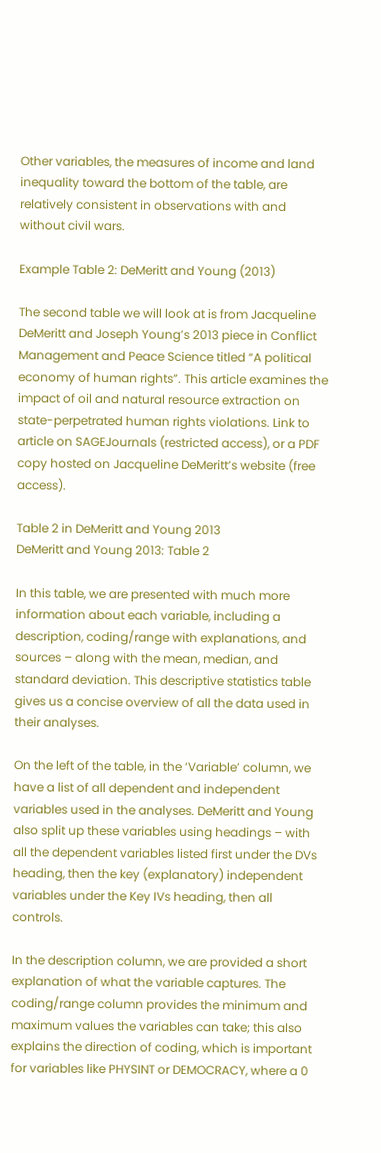Other variables, the measures of income and land inequality toward the bottom of the table, are relatively consistent in observations with and without civil wars.

Example Table 2: DeMeritt and Young (2013)

The second table we will look at is from Jacqueline DeMeritt and Joseph Young’s 2013 piece in Conflict Management and Peace Science titled “A political economy of human rights”. This article examines the impact of oil and natural resource extraction on state-perpetrated human rights violations. Link to article on SAGEJournals (restricted access), or a PDF copy hosted on Jacqueline DeMeritt’s website (free access).

Table 2 in DeMeritt and Young 2013
DeMeritt and Young 2013: Table 2

In this table, we are presented with much more information about each variable, including a description, coding/range with explanations, and sources – along with the mean, median, and standard deviation. This descriptive statistics table gives us a concise overview of all the data used in their analyses.

On the left of the table, in the ‘Variable’ column, we have a list of all dependent and independent variables used in the analyses. DeMeritt and Young also split up these variables using headings – with all the dependent variables listed first under the DVs heading, then the key (explanatory) independent variables under the Key IVs heading, then all controls.

In the description column, we are provided a short explanation of what the variable captures. The coding/range column provides the minimum and maximum values the variables can take; this also explains the direction of coding, which is important for variables like PHYSINT or DEMOCRACY, where a 0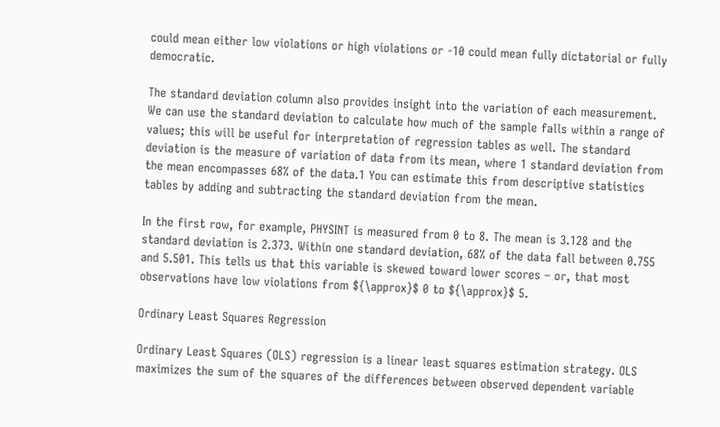could mean either low violations or high violations or -10 could mean fully dictatorial or fully democratic.

The standard deviation column also provides insight into the variation of each measurement. We can use the standard deviation to calculate how much of the sample falls within a range of values; this will be useful for interpretation of regression tables as well. The standard deviation is the measure of variation of data from its mean, where 1 standard deviation from the mean encompasses 68% of the data.1 You can estimate this from descriptive statistics tables by adding and subtracting the standard deviation from the mean.

In the first row, for example, PHYSINT is measured from 0 to 8. The mean is 3.128 and the standard deviation is 2.373. Within one standard deviation, 68% of the data fall between 0.755 and 5.501. This tells us that this variable is skewed toward lower scores – or, that most observations have low violations from ${\approx}$ 0 to ${\approx}$ 5.

Ordinary Least Squares Regression

Ordinary Least Squares (OLS) regression is a linear least squares estimation strategy. OLS maximizes the sum of the squares of the differences between observed dependent variable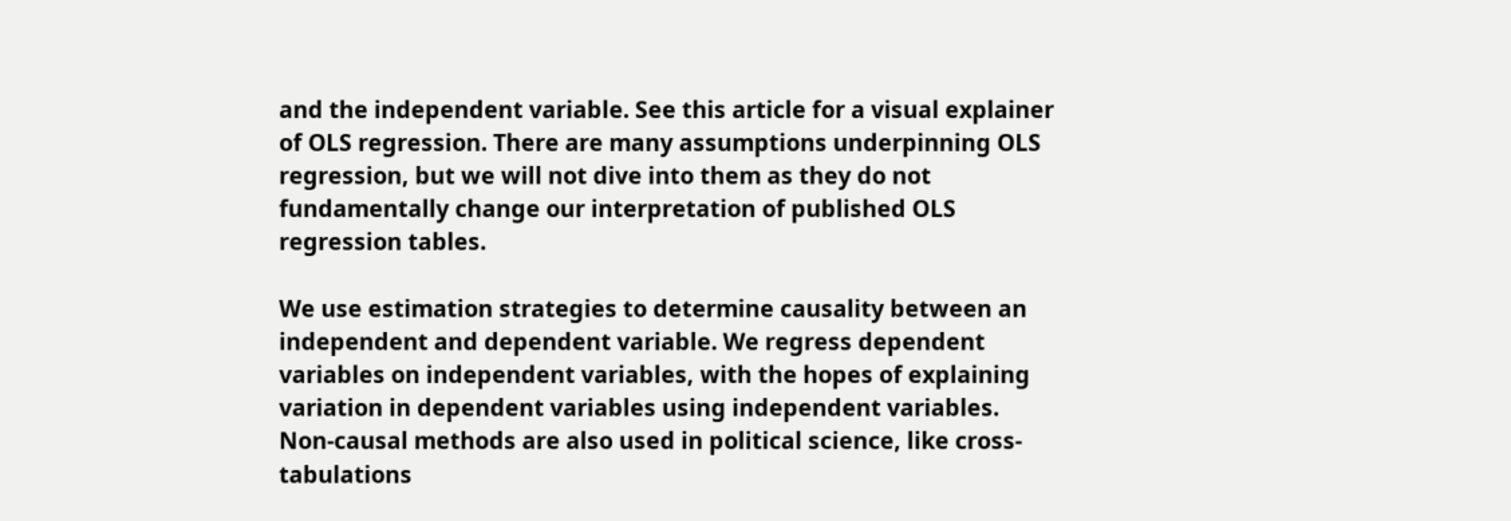and the independent variable. See this article for a visual explainer of OLS regression. There are many assumptions underpinning OLS regression, but we will not dive into them as they do not fundamentally change our interpretation of published OLS regression tables.

We use estimation strategies to determine causality between an independent and dependent variable. We regress dependent variables on independent variables, with the hopes of explaining variation in dependent variables using independent variables. Non-causal methods are also used in political science, like cross-tabulations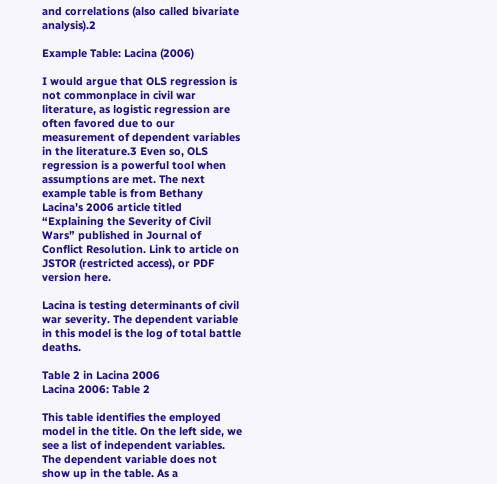and correlations (also called bivariate analysis).2

Example Table: Lacina (2006)

I would argue that OLS regression is not commonplace in civil war literature, as logistic regression are often favored due to our measurement of dependent variables in the literature.3 Even so, OLS regression is a powerful tool when assumptions are met. The next example table is from Bethany Lacina’s 2006 article titled “Explaining the Severity of Civil Wars” published in Journal of Conflict Resolution. Link to article on JSTOR (restricted access), or PDF version here.

Lacina is testing determinants of civil war severity. The dependent variable in this model is the log of total battle deaths.

Table 2 in Lacina 2006
Lacina 2006: Table 2

This table identifies the employed model in the title. On the left side, we see a list of independent variables. The dependent variable does not show up in the table. As a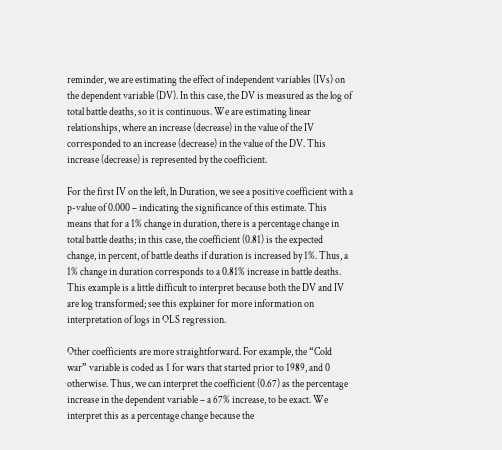reminder, we are estimating the effect of independent variables (IVs) on the dependent variable (DV). In this case, the DV is measured as the log of total battle deaths, so it is continuous. We are estimating linear relationships, where an increase (decrease) in the value of the IV corresponded to an increase (decrease) in the value of the DV. This increase (decrease) is represented by the coefficient.

For the first IV on the left, ln Duration, we see a positive coefficient with a p-value of 0.000 – indicating the significance of this estimate. This means that for a 1% change in duration, there is a percentage change in total battle deaths; in this case, the coefficient (0.81) is the expected change, in percent, of battle deaths if duration is increased by 1%. Thus, a 1% change in duration corresponds to a 0.81% increase in battle deaths. This example is a little difficult to interpret because both the DV and IV are log transformed; see this explainer for more information on interpretation of logs in OLS regression.

Other coefficients are more straightforward. For example, the “Cold war” variable is coded as 1 for wars that started prior to 1989, and 0 otherwise. Thus, we can interpret the coefficient (0.67) as the percentage increase in the dependent variable – a 67% increase, to be exact. We interpret this as a percentage change because the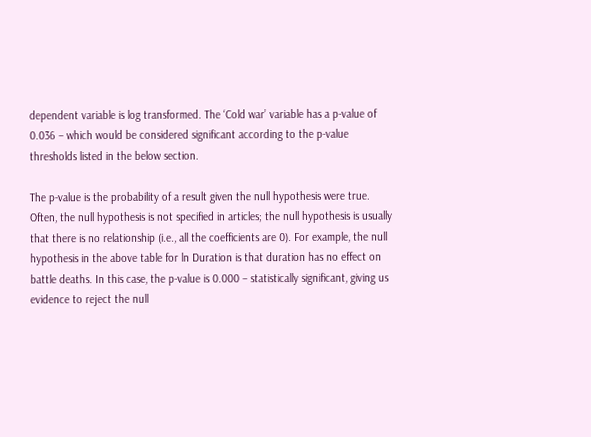dependent variable is log transformed. The ‘Cold war’ variable has a p-value of 0.036 – which would be considered significant according to the p-value thresholds listed in the below section.

The p-value is the probability of a result given the null hypothesis were true. Often, the null hypothesis is not specified in articles; the null hypothesis is usually that there is no relationship (i.e., all the coefficients are 0). For example, the null hypothesis in the above table for ln Duration is that duration has no effect on battle deaths. In this case, the p-value is 0.000 – statistically significant, giving us evidence to reject the null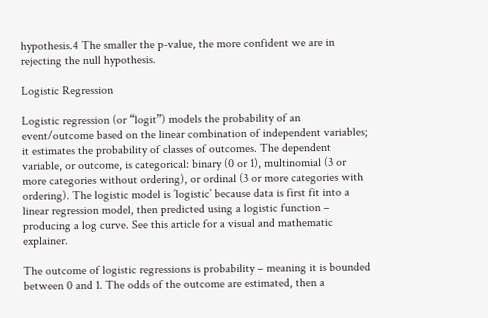hypothesis.4 The smaller the p-value, the more confident we are in rejecting the null hypothesis.

Logistic Regression

Logistic regression (or “logit”) models the probability of an event/outcome based on the linear combination of independent variables; it estimates the probability of classes of outcomes. The dependent variable, or outcome, is categorical: binary (0 or 1), multinomial (3 or more categories without ordering), or ordinal (3 or more categories with ordering). The logistic model is ’logistic’ because data is first fit into a linear regression model, then predicted using a logistic function – producing a log curve. See this article for a visual and mathematic explainer.

The outcome of logistic regressions is probability – meaning it is bounded between 0 and 1. The odds of the outcome are estimated, then a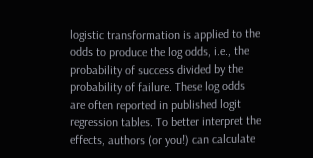logistic transformation is applied to the odds to produce the log odds, i.e., the probability of success divided by the probability of failure. These log odds are often reported in published logit regression tables. To better interpret the effects, authors (or you!) can calculate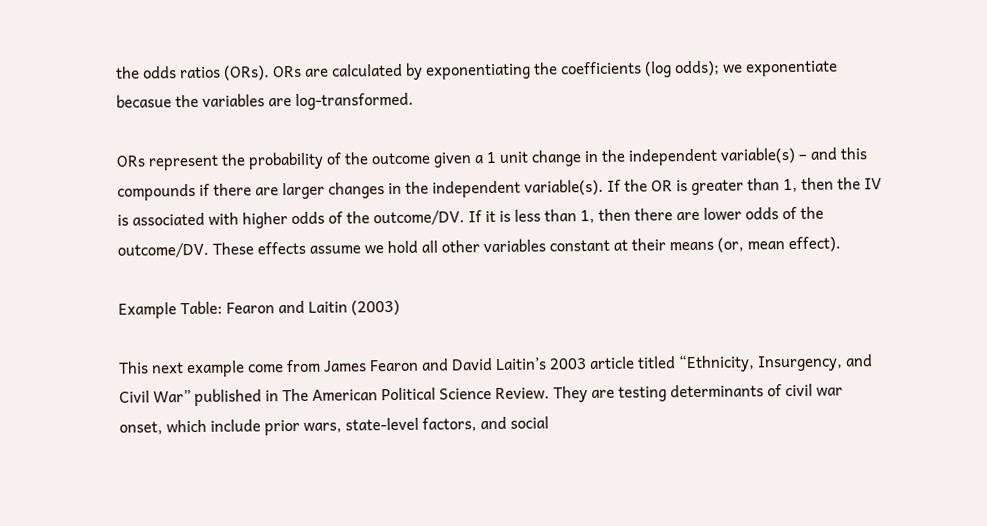the odds ratios (ORs). ORs are calculated by exponentiating the coefficients (log odds); we exponentiate becasue the variables are log-transformed.

ORs represent the probability of the outcome given a 1 unit change in the independent variable(s) – and this compounds if there are larger changes in the independent variable(s). If the OR is greater than 1, then the IV is associated with higher odds of the outcome/DV. If it is less than 1, then there are lower odds of the outcome/DV. These effects assume we hold all other variables constant at their means (or, mean effect).

Example Table: Fearon and Laitin (2003)

This next example come from James Fearon and David Laitin’s 2003 article titled “Ethnicity, Insurgency, and Civil War” published in The American Political Science Review. They are testing determinants of civil war onset, which include prior wars, state-level factors, and social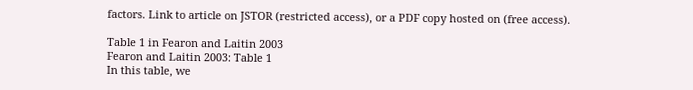factors. Link to article on JSTOR (restricted access), or a PDF copy hosted on (free access).

Table 1 in Fearon and Laitin 2003
Fearon and Laitin 2003: Table 1
In this table, we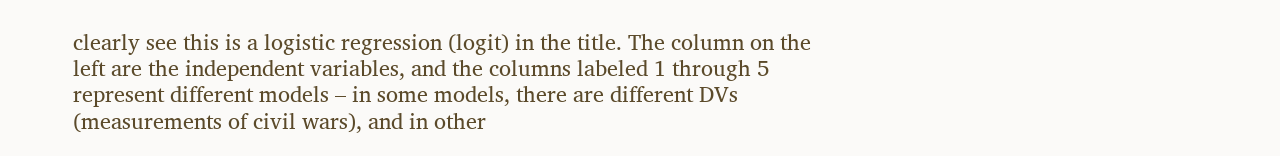clearly see this is a logistic regression (logit) in the title. The column on the left are the independent variables, and the columns labeled 1 through 5 represent different models – in some models, there are different DVs (measurements of civil wars), and in other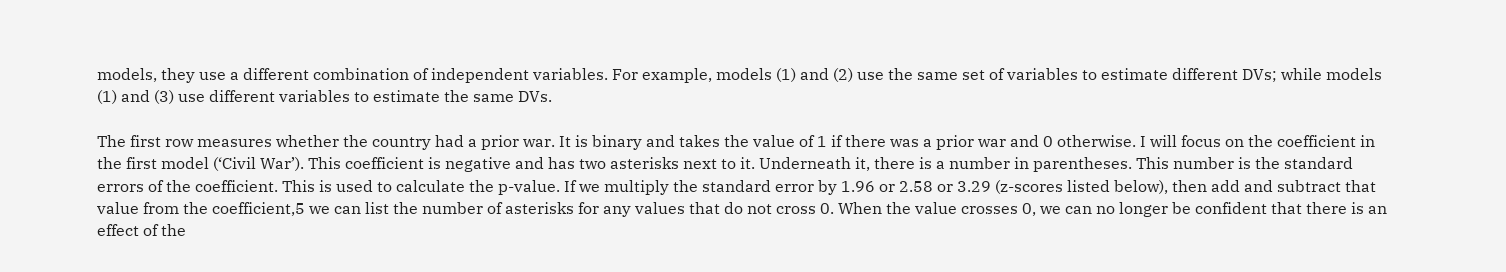models, they use a different combination of independent variables. For example, models (1) and (2) use the same set of variables to estimate different DVs; while models (1) and (3) use different variables to estimate the same DVs.

The first row measures whether the country had a prior war. It is binary and takes the value of 1 if there was a prior war and 0 otherwise. I will focus on the coefficient in the first model (‘Civil War’). This coefficient is negative and has two asterisks next to it. Underneath it, there is a number in parentheses. This number is the standard errors of the coefficient. This is used to calculate the p-value. If we multiply the standard error by 1.96 or 2.58 or 3.29 (z-scores listed below), then add and subtract that value from the coefficient,5 we can list the number of asterisks for any values that do not cross 0. When the value crosses 0, we can no longer be confident that there is an effect of the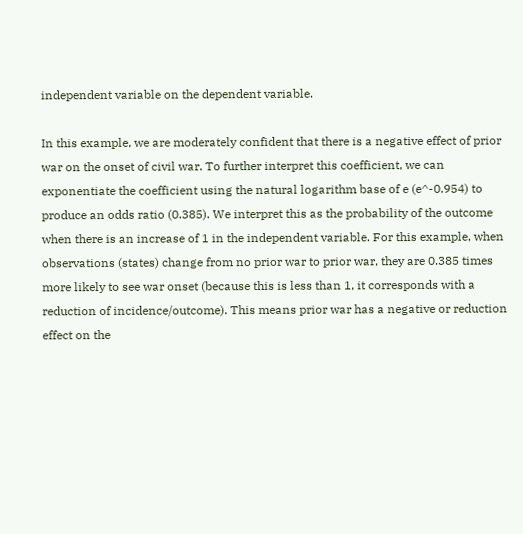independent variable on the dependent variable.

In this example, we are moderately confident that there is a negative effect of prior war on the onset of civil war. To further interpret this coefficient, we can exponentiate the coefficient using the natural logarithm base of e (e^-0.954) to produce an odds ratio (0.385). We interpret this as the probability of the outcome when there is an increase of 1 in the independent variable. For this example, when observations (states) change from no prior war to prior war, they are 0.385 times more likely to see war onset (because this is less than 1, it corresponds with a reduction of incidence/outcome). This means prior war has a negative or reduction effect on the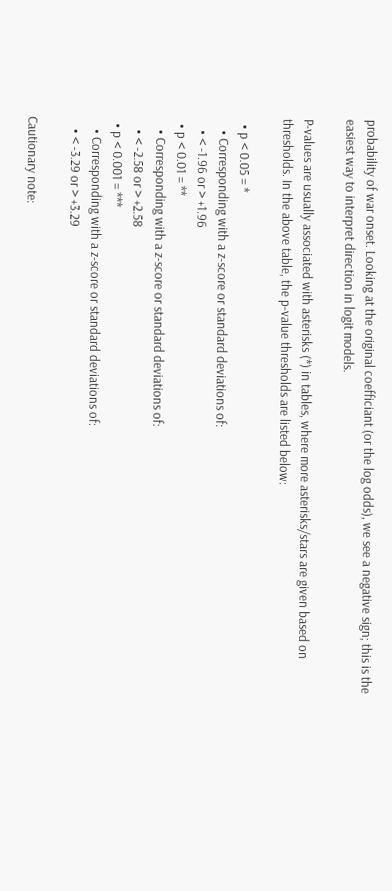probability of war onset. Looking at the original coefficiant (or the log odds), we see a negative sign; this is the easiest way to interpret direction in logit models.

P-values are usually associated with asterisks (*) in tables, where more asterisks/stars are given based on thresholds. In the above table, the p-value thresholds are listed below:

  • p < 0.05 = *
    • Corresponding with a z-score or standard deviations of:
    • < -1.96 or > +1.96
  • p < 0.01 = **
    • Corresponding with a z-score or standard deviations of:
    • < -2.58 or > +2.58
  • p < 0.001 = ***
    • Corresponding with a z-score or standard deviations of:
    • < -3.29 or > +3.29

Cautionary note: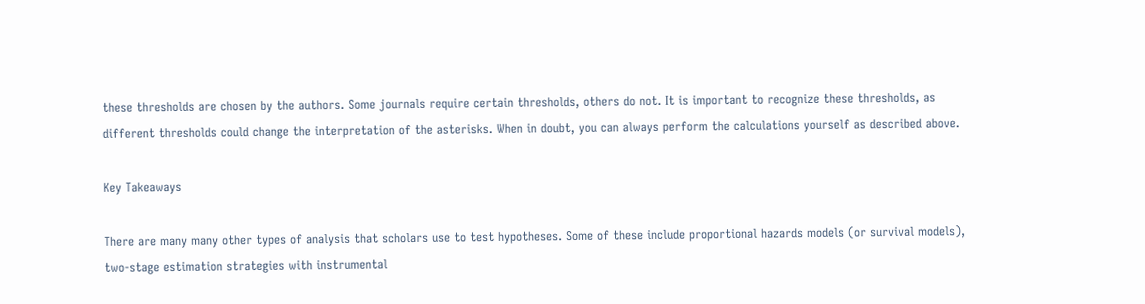these thresholds are chosen by the authors. Some journals require certain thresholds, others do not. It is important to recognize these thresholds, as different thresholds could change the interpretation of the asterisks. When in doubt, you can always perform the calculations yourself as described above.

Key Takeaways

There are many many other types of analysis that scholars use to test hypotheses. Some of these include proportional hazards models (or survival models), two-stage estimation strategies with instrumental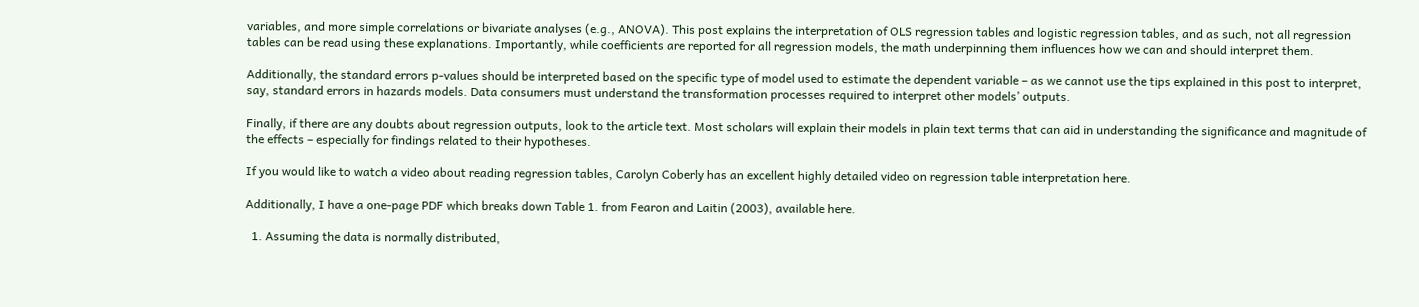variables, and more simple correlations or bivariate analyses (e.g., ANOVA). This post explains the interpretation of OLS regression tables and logistic regression tables, and as such, not all regression tables can be read using these explanations. Importantly, while coefficients are reported for all regression models, the math underpinning them influences how we can and should interpret them.

Additionally, the standard errors p-values should be interpreted based on the specific type of model used to estimate the dependent variable – as we cannot use the tips explained in this post to interpret, say, standard errors in hazards models. Data consumers must understand the transformation processes required to interpret other models’ outputs.

Finally, if there are any doubts about regression outputs, look to the article text. Most scholars will explain their models in plain text terms that can aid in understanding the significance and magnitude of the effects – especially for findings related to their hypotheses.

If you would like to watch a video about reading regression tables, Carolyn Coberly has an excellent highly detailed video on regression table interpretation here.

Additionally, I have a one-page PDF which breaks down Table 1. from Fearon and Laitin (2003), available here.

  1. Assuming the data is normally distributed,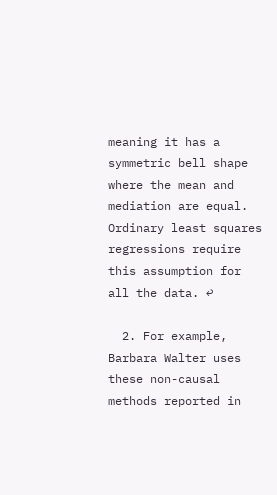meaning it has a symmetric bell shape where the mean and mediation are equal. Ordinary least squares regressions require this assumption for all the data. ↩

  2. For example, Barbara Walter uses these non-causal methods reported in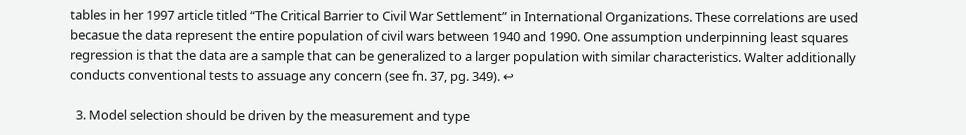tables in her 1997 article titled “The Critical Barrier to Civil War Settlement” in International Organizations. These correlations are used becasue the data represent the entire population of civil wars between 1940 and 1990. One assumption underpinning least squares regression is that the data are a sample that can be generalized to a larger population with similar characteristics. Walter additionally conducts conventional tests to assuage any concern (see fn. 37, pg. 349). ↩

  3. Model selection should be driven by the measurement and type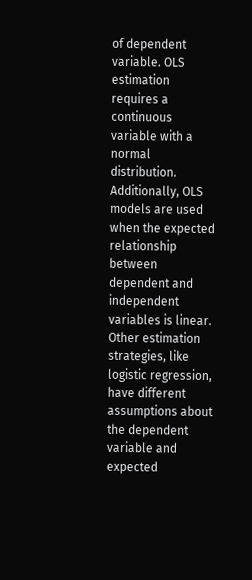of dependent variable. OLS estimation requires a continuous variable with a normal distribution. Additionally, OLS models are used when the expected relationship between dependent and independent variables is linear. Other estimation strategies, like logistic regression, have different assumptions about the dependent variable and expected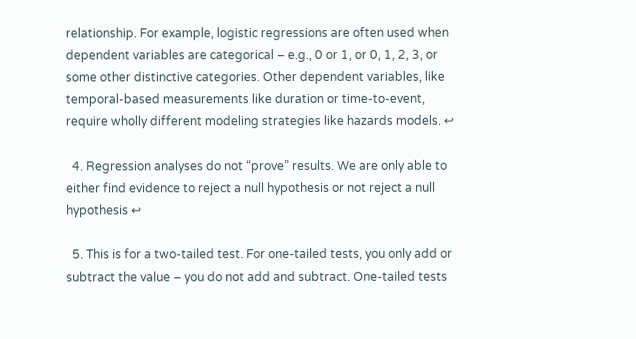relationship. For example, logistic regressions are often used when dependent variables are categorical – e.g., 0 or 1, or 0, 1, 2, 3, or some other distinctive categories. Other dependent variables, like temporal-based measurements like duration or time-to-event, require wholly different modeling strategies like hazards models. ↩

  4. Regression analyses do not “prove” results. We are only able to either find evidence to reject a null hypothesis or not reject a null hypothesis ↩

  5. This is for a two-tailed test. For one-tailed tests, you only add or subtract the value – you do not add and subtract. One-tailed tests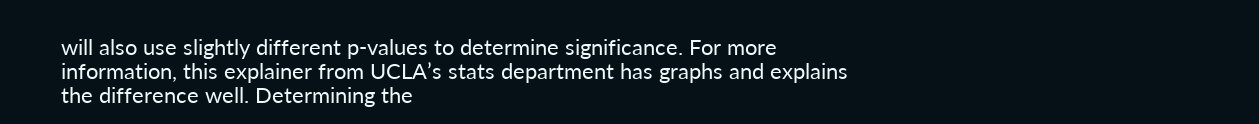will also use slightly different p-values to determine significance. For more information, this explainer from UCLA’s stats department has graphs and explains the difference well. Determining the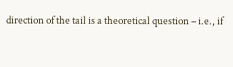direction of the tail is a theoretical question – i.e., if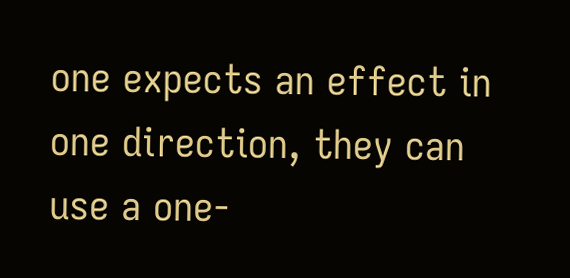one expects an effect in one direction, they can use a one-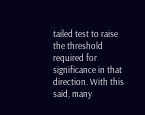tailed test to raise the threshold required for significance in that direction. With this said, many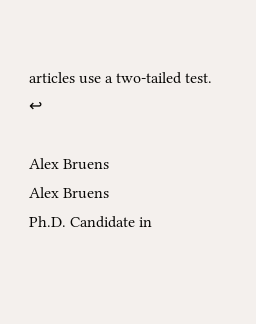articles use a two-tailed test. ↩

Alex Bruens
Alex Bruens
Ph.D. Candidate in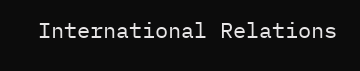International Relations